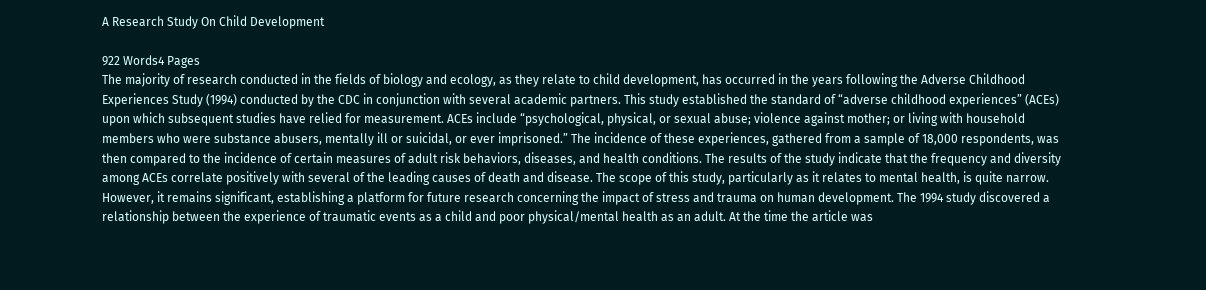A Research Study On Child Development

922 Words4 Pages
The majority of research conducted in the fields of biology and ecology, as they relate to child development, has occurred in the years following the Adverse Childhood Experiences Study (1994) conducted by the CDC in conjunction with several academic partners. This study established the standard of “adverse childhood experiences” (ACEs) upon which subsequent studies have relied for measurement. ACEs include “psychological, physical, or sexual abuse; violence against mother; or living with household members who were substance abusers, mentally ill or suicidal, or ever imprisoned.” The incidence of these experiences, gathered from a sample of 18,000 respondents, was then compared to the incidence of certain measures of adult risk behaviors, diseases, and health conditions. The results of the study indicate that the frequency and diversity among ACEs correlate positively with several of the leading causes of death and disease. The scope of this study, particularly as it relates to mental health, is quite narrow. However, it remains significant, establishing a platform for future research concerning the impact of stress and trauma on human development. The 1994 study discovered a relationship between the experience of traumatic events as a child and poor physical/mental health as an adult. At the time the article was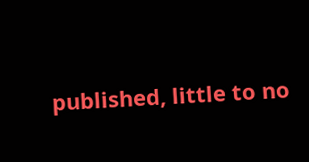published, little to no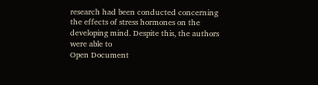research had been conducted concerning the effects of stress hormones on the developing mind. Despite this, the authors were able to
Open Document